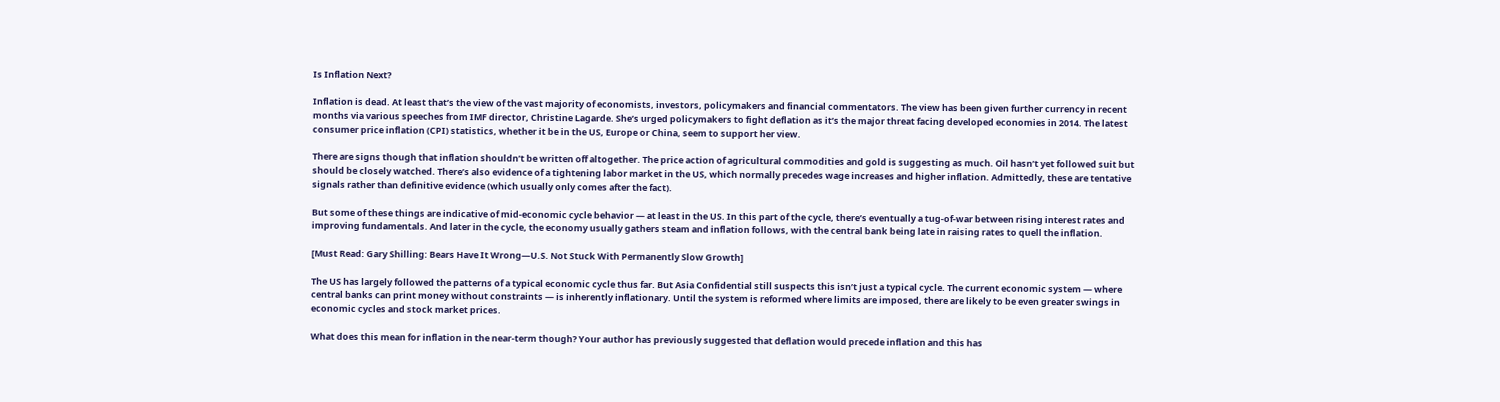Is Inflation Next?

Inflation is dead. At least that’s the view of the vast majority of economists, investors, policymakers and financial commentators. The view has been given further currency in recent months via various speeches from IMF director, Christine Lagarde. She’s urged policymakers to fight deflation as it’s the major threat facing developed economies in 2014. The latest consumer price inflation (CPI) statistics, whether it be in the US, Europe or China, seem to support her view.

There are signs though that inflation shouldn’t be written off altogether. The price action of agricultural commodities and gold is suggesting as much. Oil hasn’t yet followed suit but should be closely watched. There’s also evidence of a tightening labor market in the US, which normally precedes wage increases and higher inflation. Admittedly, these are tentative signals rather than definitive evidence (which usually only comes after the fact).

But some of these things are indicative of mid-economic cycle behavior — at least in the US. In this part of the cycle, there’s eventually a tug-of-war between rising interest rates and improving fundamentals. And later in the cycle, the economy usually gathers steam and inflation follows, with the central bank being late in raising rates to quell the inflation.

[Must Read: Gary Shilling: Bears Have It Wrong—U.S. Not Stuck With Permanently Slow Growth]

The US has largely followed the patterns of a typical economic cycle thus far. But Asia Confidential still suspects this isn’t just a typical cycle. The current economic system — where central banks can print money without constraints — is inherently inflationary. Until the system is reformed where limits are imposed, there are likely to be even greater swings in economic cycles and stock market prices.

What does this mean for inflation in the near-term though? Your author has previously suggested that deflation would precede inflation and this has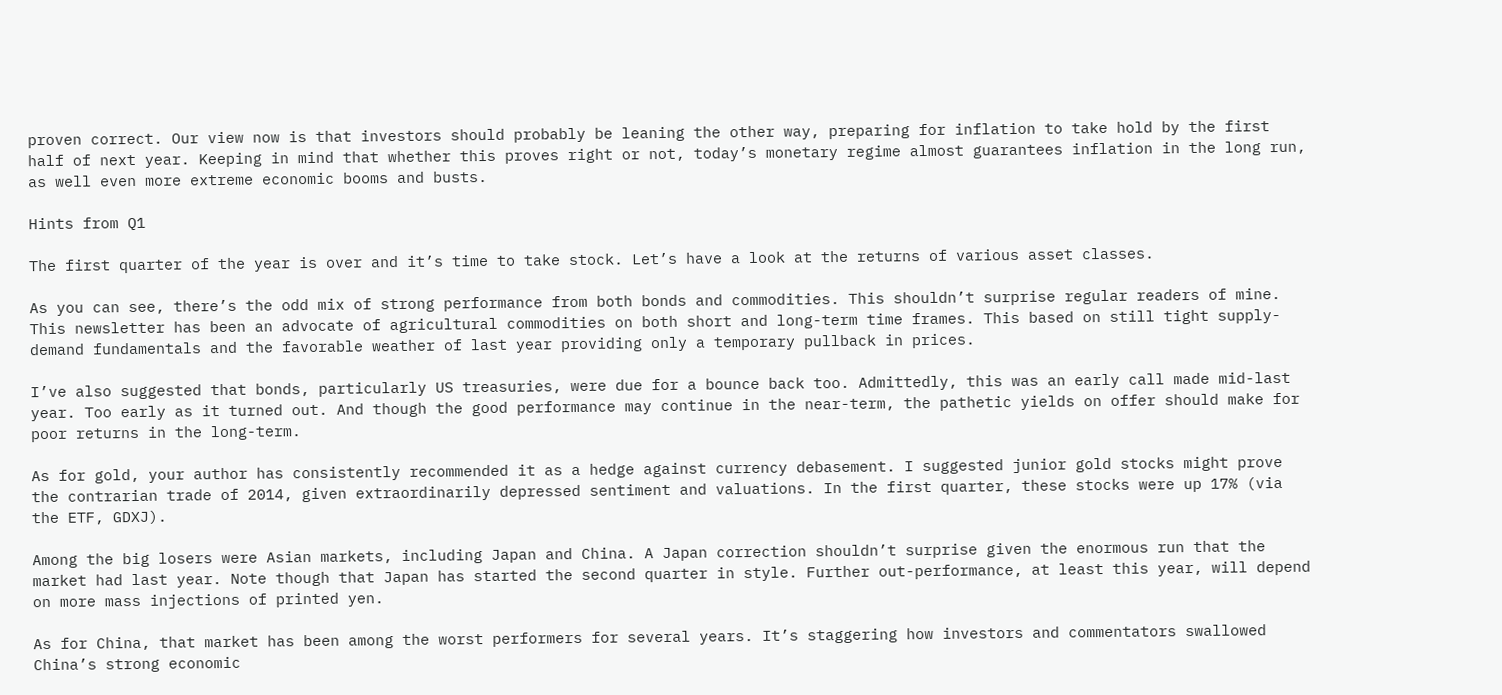proven correct. Our view now is that investors should probably be leaning the other way, preparing for inflation to take hold by the first half of next year. Keeping in mind that whether this proves right or not, today’s monetary regime almost guarantees inflation in the long run, as well even more extreme economic booms and busts.

Hints from Q1

The first quarter of the year is over and it’s time to take stock. Let’s have a look at the returns of various asset classes.

As you can see, there’s the odd mix of strong performance from both bonds and commodities. This shouldn’t surprise regular readers of mine. This newsletter has been an advocate of agricultural commodities on both short and long-term time frames. This based on still tight supply-demand fundamentals and the favorable weather of last year providing only a temporary pullback in prices.

I’ve also suggested that bonds, particularly US treasuries, were due for a bounce back too. Admittedly, this was an early call made mid-last year. Too early as it turned out. And though the good performance may continue in the near-term, the pathetic yields on offer should make for poor returns in the long-term.

As for gold, your author has consistently recommended it as a hedge against currency debasement. I suggested junior gold stocks might prove the contrarian trade of 2014, given extraordinarily depressed sentiment and valuations. In the first quarter, these stocks were up 17% (via the ETF, GDXJ).

Among the big losers were Asian markets, including Japan and China. A Japan correction shouldn’t surprise given the enormous run that the market had last year. Note though that Japan has started the second quarter in style. Further out-performance, at least this year, will depend on more mass injections of printed yen.

As for China, that market has been among the worst performers for several years. It’s staggering how investors and commentators swallowed China’s strong economic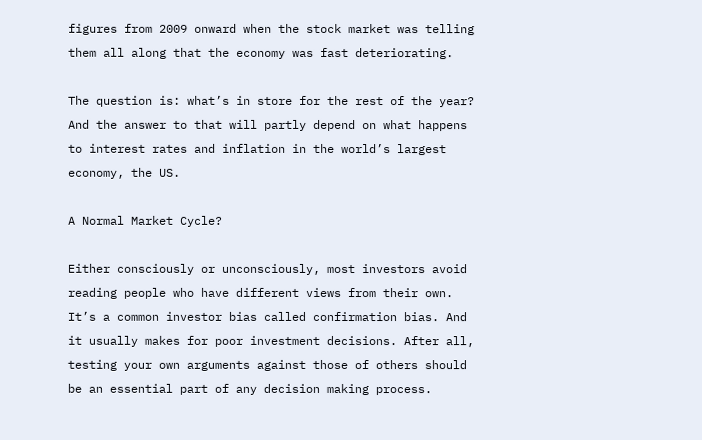figures from 2009 onward when the stock market was telling them all along that the economy was fast deteriorating.

The question is: what’s in store for the rest of the year? And the answer to that will partly depend on what happens to interest rates and inflation in the world’s largest economy, the US.

A Normal Market Cycle?

Either consciously or unconsciously, most investors avoid reading people who have different views from their own. It’s a common investor bias called confirmation bias. And it usually makes for poor investment decisions. After all, testing your own arguments against those of others should be an essential part of any decision making process.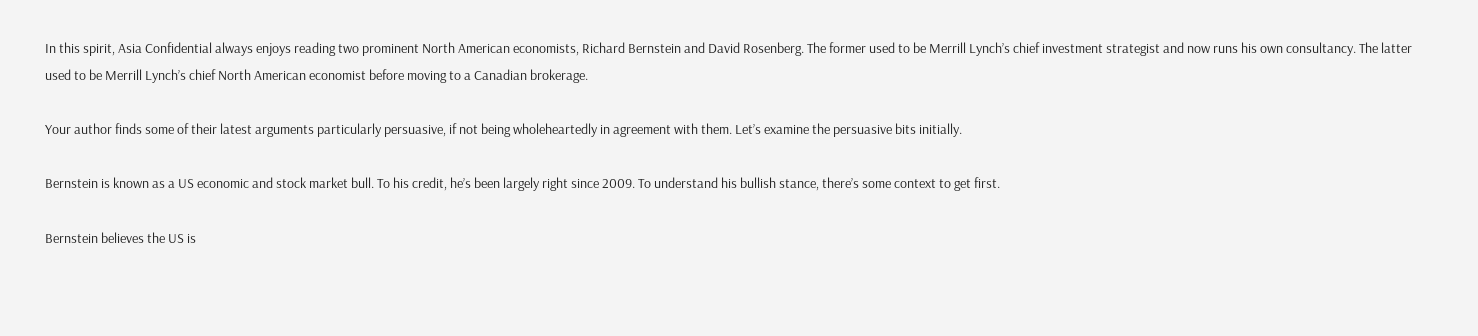In this spirit, Asia Confidential always enjoys reading two prominent North American economists, Richard Bernstein and David Rosenberg. The former used to be Merrill Lynch’s chief investment strategist and now runs his own consultancy. The latter used to be Merrill Lynch’s chief North American economist before moving to a Canadian brokerage.

Your author finds some of their latest arguments particularly persuasive, if not being wholeheartedly in agreement with them. Let’s examine the persuasive bits initially.

Bernstein is known as a US economic and stock market bull. To his credit, he’s been largely right since 2009. To understand his bullish stance, there’s some context to get first.

Bernstein believes the US is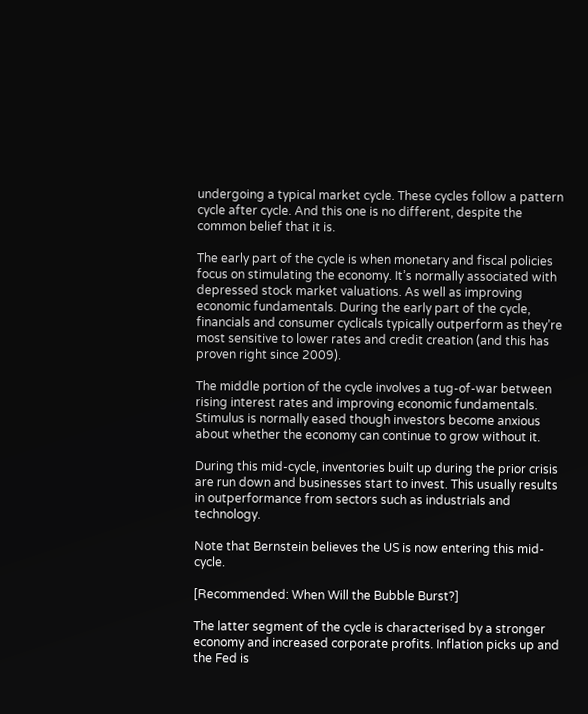undergoing a typical market cycle. These cycles follow a pattern cycle after cycle. And this one is no different, despite the common belief that it is.

The early part of the cycle is when monetary and fiscal policies focus on stimulating the economy. It’s normally associated with depressed stock market valuations. As well as improving economic fundamentals. During the early part of the cycle, financials and consumer cyclicals typically outperform as they’re most sensitive to lower rates and credit creation (and this has proven right since 2009).

The middle portion of the cycle involves a tug-of-war between rising interest rates and improving economic fundamentals. Stimulus is normally eased though investors become anxious about whether the economy can continue to grow without it.

During this mid-cycle, inventories built up during the prior crisis are run down and businesses start to invest. This usually results in outperformance from sectors such as industrials and technology.

Note that Bernstein believes the US is now entering this mid-cycle.

[Recommended: When Will the Bubble Burst?]

The latter segment of the cycle is characterised by a stronger economy and increased corporate profits. Inflation picks up and the Fed is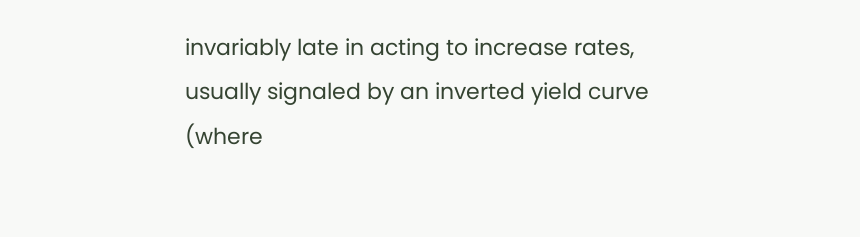invariably late in acting to increase rates, usually signaled by an inverted yield curve (where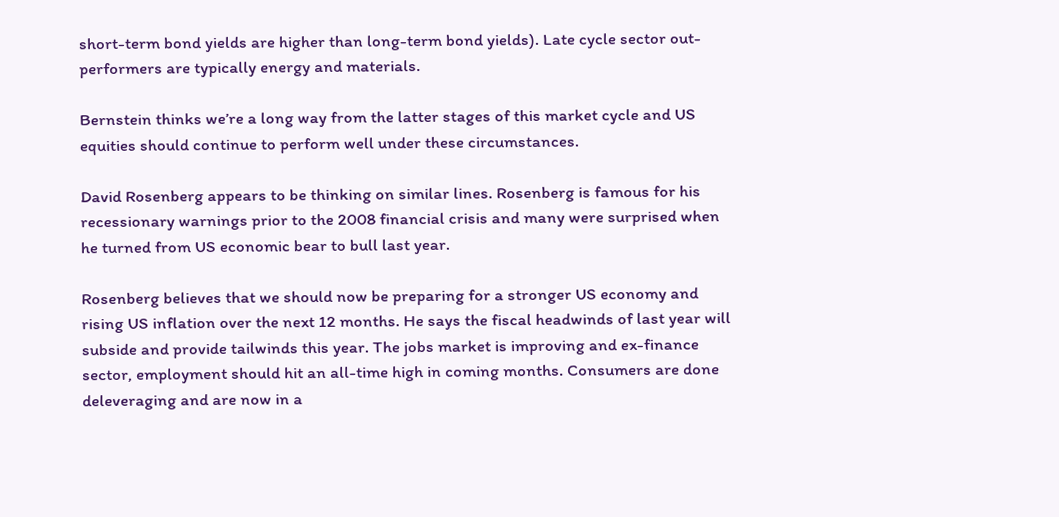short-term bond yields are higher than long-term bond yields). Late cycle sector out-performers are typically energy and materials.

Bernstein thinks we’re a long way from the latter stages of this market cycle and US equities should continue to perform well under these circumstances.

David Rosenberg appears to be thinking on similar lines. Rosenberg is famous for his recessionary warnings prior to the 2008 financial crisis and many were surprised when he turned from US economic bear to bull last year.

Rosenberg believes that we should now be preparing for a stronger US economy and rising US inflation over the next 12 months. He says the fiscal headwinds of last year will subside and provide tailwinds this year. The jobs market is improving and ex-finance sector, employment should hit an all-time high in coming months. Consumers are done deleveraging and are now in a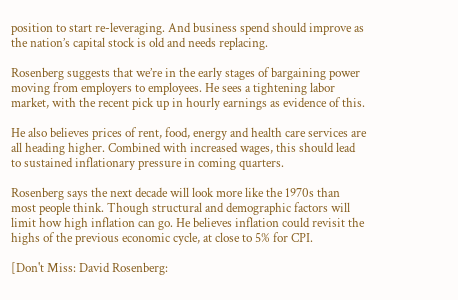position to start re-leveraging. And business spend should improve as the nation’s capital stock is old and needs replacing.

Rosenberg suggests that we’re in the early stages of bargaining power moving from employers to employees. He sees a tightening labor market, with the recent pick up in hourly earnings as evidence of this.

He also believes prices of rent, food, energy and health care services are all heading higher. Combined with increased wages, this should lead to sustained inflationary pressure in coming quarters.

Rosenberg says the next decade will look more like the 1970s than most people think. Though structural and demographic factors will limit how high inflation can go. He believes inflation could revisit the highs of the previous economic cycle, at close to 5% for CPI.

[Don't Miss: David Rosenberg: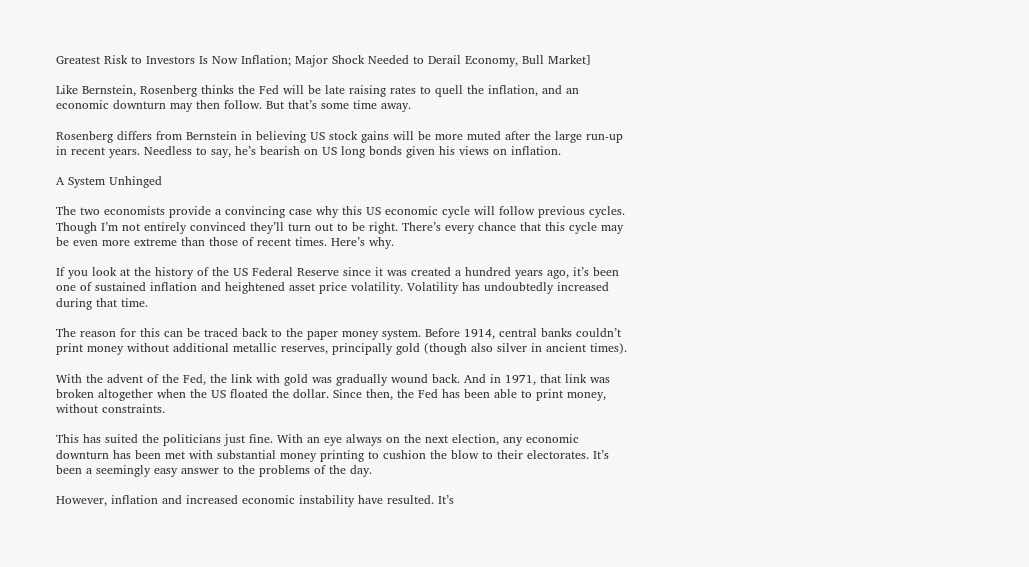Greatest Risk to Investors Is Now Inflation; Major Shock Needed to Derail Economy, Bull Market]

Like Bernstein, Rosenberg thinks the Fed will be late raising rates to quell the inflation, and an economic downturn may then follow. But that’s some time away.

Rosenberg differs from Bernstein in believing US stock gains will be more muted after the large run-up in recent years. Needless to say, he’s bearish on US long bonds given his views on inflation.

A System Unhinged

The two economists provide a convincing case why this US economic cycle will follow previous cycles. Though I’m not entirely convinced they’ll turn out to be right. There’s every chance that this cycle may be even more extreme than those of recent times. Here’s why.

If you look at the history of the US Federal Reserve since it was created a hundred years ago, it’s been one of sustained inflation and heightened asset price volatility. Volatility has undoubtedly increased during that time.

The reason for this can be traced back to the paper money system. Before 1914, central banks couldn’t print money without additional metallic reserves, principally gold (though also silver in ancient times).

With the advent of the Fed, the link with gold was gradually wound back. And in 1971, that link was broken altogether when the US floated the dollar. Since then, the Fed has been able to print money, without constraints.

This has suited the politicians just fine. With an eye always on the next election, any economic downturn has been met with substantial money printing to cushion the blow to their electorates. It’s been a seemingly easy answer to the problems of the day.

However, inflation and increased economic instability have resulted. It’s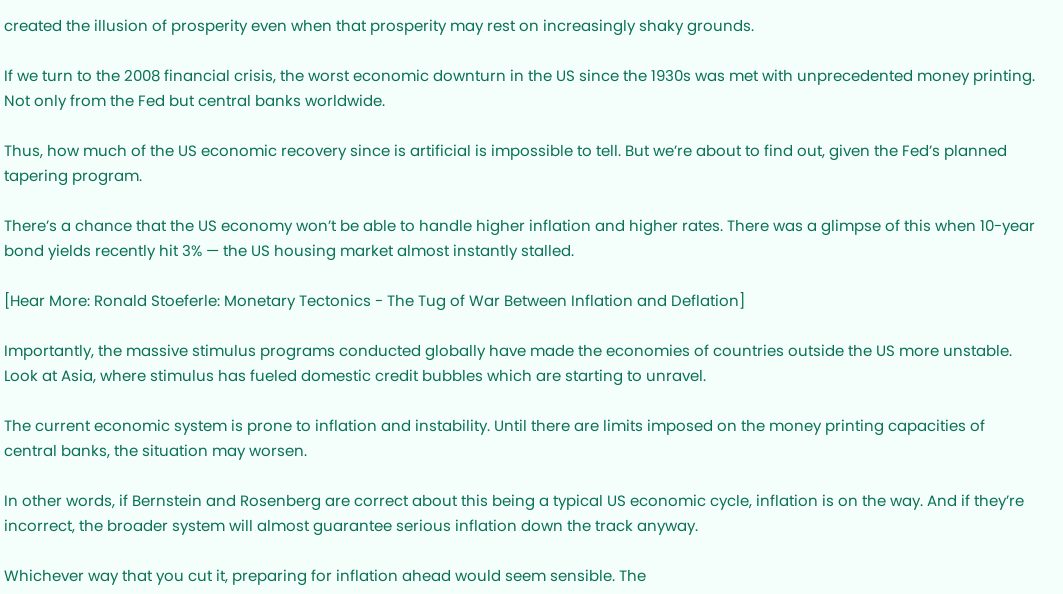created the illusion of prosperity even when that prosperity may rest on increasingly shaky grounds.

If we turn to the 2008 financial crisis, the worst economic downturn in the US since the 1930s was met with unprecedented money printing. Not only from the Fed but central banks worldwide.

Thus, how much of the US economic recovery since is artificial is impossible to tell. But we’re about to find out, given the Fed’s planned tapering program.

There’s a chance that the US economy won’t be able to handle higher inflation and higher rates. There was a glimpse of this when 10-year bond yields recently hit 3% — the US housing market almost instantly stalled.

[Hear More: Ronald Stoeferle: Monetary Tectonics - The Tug of War Between Inflation and Deflation]

Importantly, the massive stimulus programs conducted globally have made the economies of countries outside the US more unstable. Look at Asia, where stimulus has fueled domestic credit bubbles which are starting to unravel.

The current economic system is prone to inflation and instability. Until there are limits imposed on the money printing capacities of central banks, the situation may worsen.

In other words, if Bernstein and Rosenberg are correct about this being a typical US economic cycle, inflation is on the way. And if they’re incorrect, the broader system will almost guarantee serious inflation down the track anyway.

Whichever way that you cut it, preparing for inflation ahead would seem sensible. The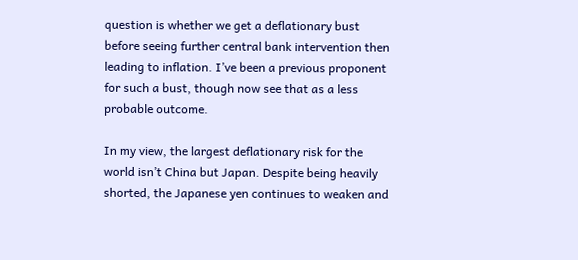question is whether we get a deflationary bust before seeing further central bank intervention then leading to inflation. I’ve been a previous proponent for such a bust, though now see that as a less probable outcome.

In my view, the largest deflationary risk for the world isn’t China but Japan. Despite being heavily shorted, the Japanese yen continues to weaken and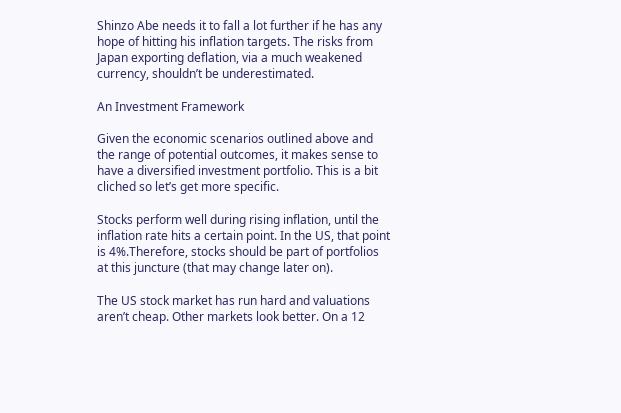Shinzo Abe needs it to fall a lot further if he has any hope of hitting his inflation targets. The risks from Japan exporting deflation, via a much weakened currency, shouldn’t be underestimated.

An Investment Framework

Given the economic scenarios outlined above and the range of potential outcomes, it makes sense to have a diversified investment portfolio. This is a bit cliched so let’s get more specific.

Stocks perform well during rising inflation, until the inflation rate hits a certain point. In the US, that point is 4%.Therefore, stocks should be part of portfolios at this juncture (that may change later on).

The US stock market has run hard and valuations aren’t cheap. Other markets look better. On a 12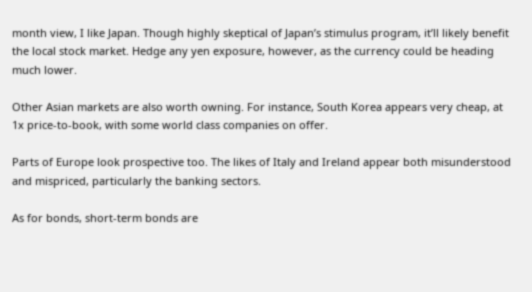month view, I like Japan. Though highly skeptical of Japan’s stimulus program, it’ll likely benefit the local stock market. Hedge any yen exposure, however, as the currency could be heading much lower.

Other Asian markets are also worth owning. For instance, South Korea appears very cheap, at 1x price-to-book, with some world class companies on offer.

Parts of Europe look prospective too. The likes of Italy and Ireland appear both misunderstood and mispriced, particularly the banking sectors.

As for bonds, short-term bonds are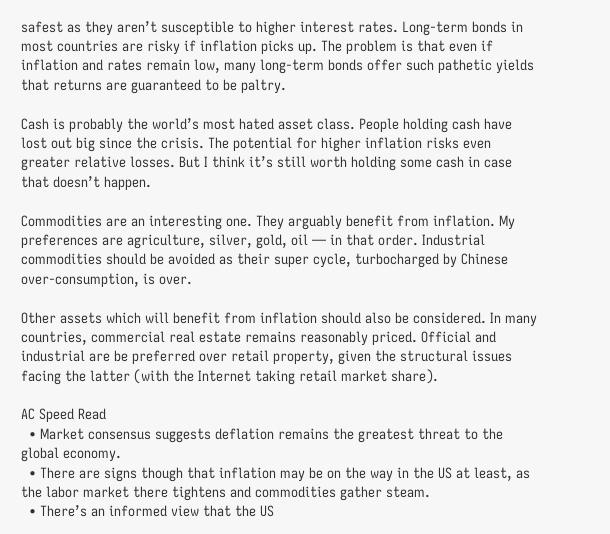safest as they aren’t susceptible to higher interest rates. Long-term bonds in most countries are risky if inflation picks up. The problem is that even if inflation and rates remain low, many long-term bonds offer such pathetic yields that returns are guaranteed to be paltry.

Cash is probably the world’s most hated asset class. People holding cash have lost out big since the crisis. The potential for higher inflation risks even greater relative losses. But I think it’s still worth holding some cash in case that doesn’t happen.

Commodities are an interesting one. They arguably benefit from inflation. My preferences are agriculture, silver, gold, oil — in that order. Industrial commodities should be avoided as their super cycle, turbocharged by Chinese over-consumption, is over.

Other assets which will benefit from inflation should also be considered. In many countries, commercial real estate remains reasonably priced. Official and industrial are be preferred over retail property, given the structural issues facing the latter (with the Internet taking retail market share).

AC Speed Read
  • Market consensus suggests deflation remains the greatest threat to the global economy.
  • There are signs though that inflation may be on the way in the US at least, as the labor market there tightens and commodities gather steam.
  • There’s an informed view that the US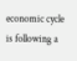economic cycle is following a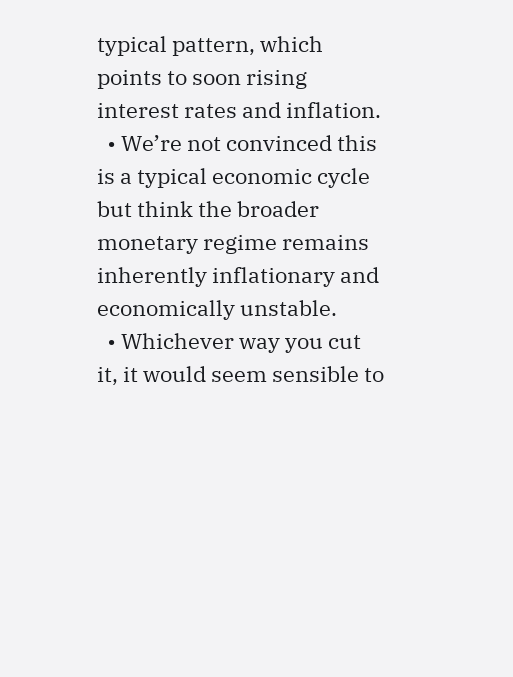typical pattern, which points to soon rising interest rates and inflation.
  • We’re not convinced this is a typical economic cycle but think the broader monetary regime remains inherently inflationary and economically unstable.
  • Whichever way you cut it, it would seem sensible to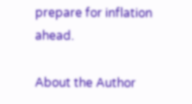prepare for inflation ahead.

About the Author